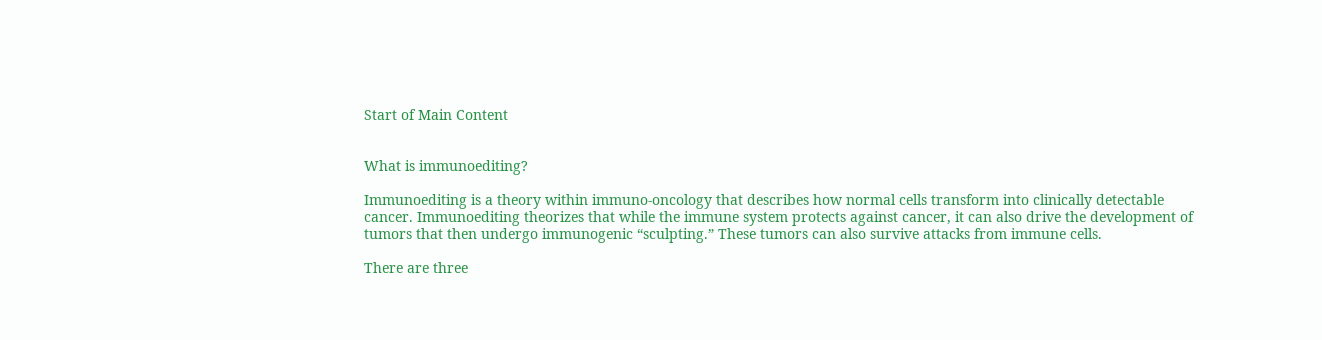Start of Main Content


What is immunoediting?

Immunoediting is a theory within immuno-oncology that describes how normal cells transform into clinically detectable cancer. Immunoediting theorizes that while the immune system protects against cancer, it can also drive the development of tumors that then undergo immunogenic “sculpting.” These tumors can also survive attacks from immune cells.

There are three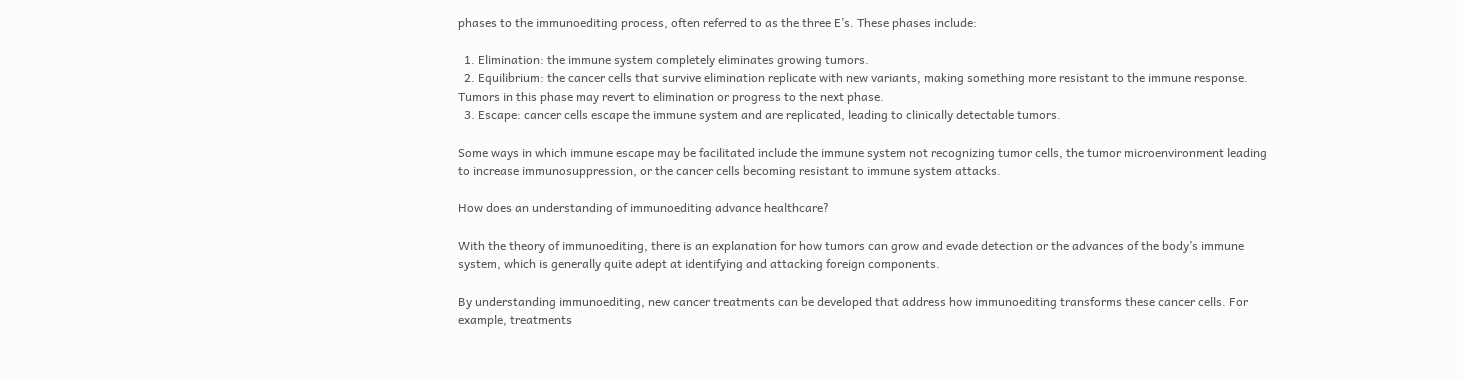phases to the immunoediting process, often referred to as the three E’s. These phases include:

  1. Elimination: the immune system completely eliminates growing tumors.
  2. Equilibrium: the cancer cells that survive elimination replicate with new variants, making something more resistant to the immune response. Tumors in this phase may revert to elimination or progress to the next phase.
  3. Escape: cancer cells escape the immune system and are replicated, leading to clinically detectable tumors.

Some ways in which immune escape may be facilitated include the immune system not recognizing tumor cells, the tumor microenvironment leading to increase immunosuppression, or the cancer cells becoming resistant to immune system attacks.

How does an understanding of immunoediting advance healthcare?

With the theory of immunoediting, there is an explanation for how tumors can grow and evade detection or the advances of the body’s immune system, which is generally quite adept at identifying and attacking foreign components.

By understanding immunoediting, new cancer treatments can be developed that address how immunoediting transforms these cancer cells. For example, treatments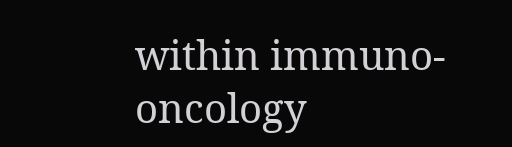within immuno-oncology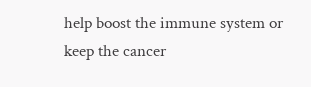help boost the immune system or keep the cancer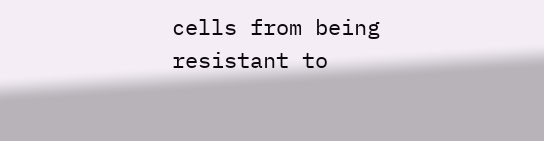cells from being resistant to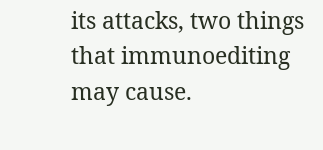its attacks, two things that immunoediting may cause.